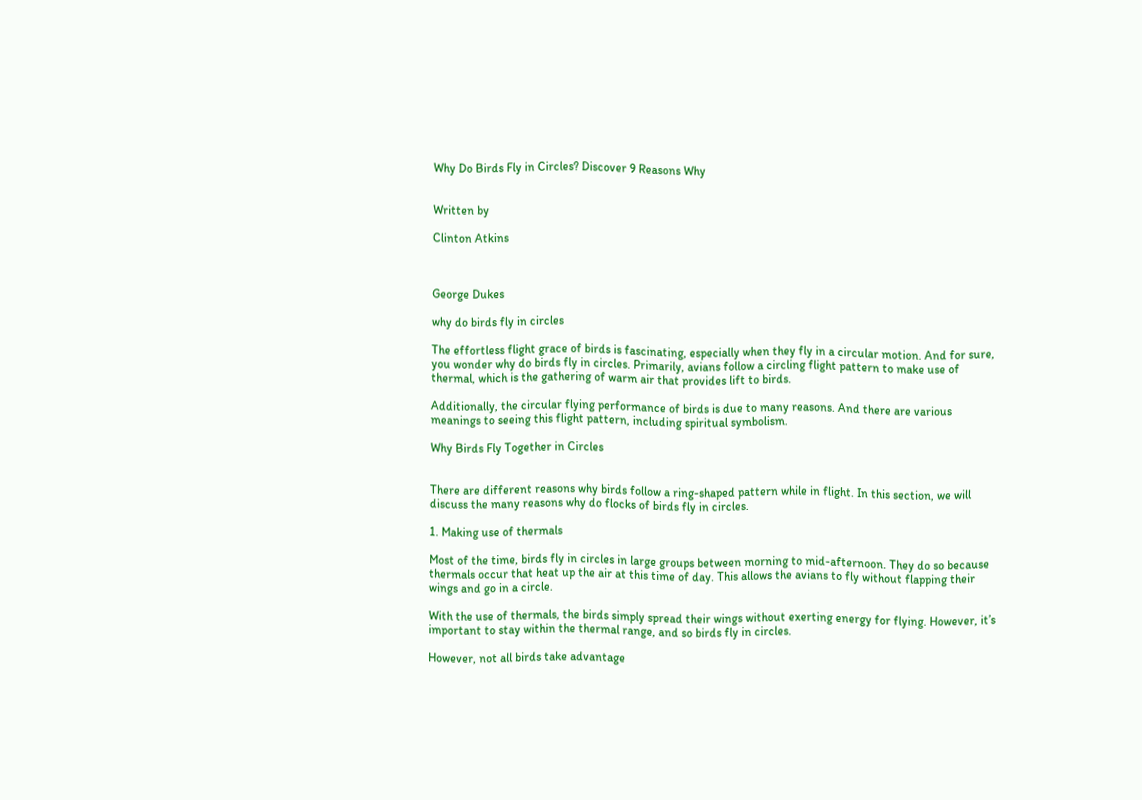Why Do Birds Fly in Circles? Discover 9 Reasons Why


Written by

Clinton Atkins



George Dukes

why do birds fly in circles

The effortless flight grace of birds is fascinating, especially when they fly in a circular motion. And for sure, you wonder why do birds fly in circles. Primarily, avians follow a circling flight pattern to make use of thermal, which is the gathering of warm air that provides lift to birds.

Additionally, the circular flying performance of birds is due to many reasons. And there are various meanings to seeing this flight pattern, including spiritual symbolism.

Why Birds Fly Together in Circles


There are different reasons why birds follow a ring-shaped pattern while in flight. In this section, we will discuss the many reasons why do flocks of birds fly in circles.

1. Making use of thermals

Most of the time, birds fly in circles in large groups between morning to mid-afternoon. They do so because thermals occur that heat up the air at this time of day. This allows the avians to fly without flapping their wings and go in a circle.

With the use of thermals, the birds simply spread their wings without exerting energy for flying. However, it’s important to stay within the thermal range, and so birds fly in circles.

However, not all birds take advantage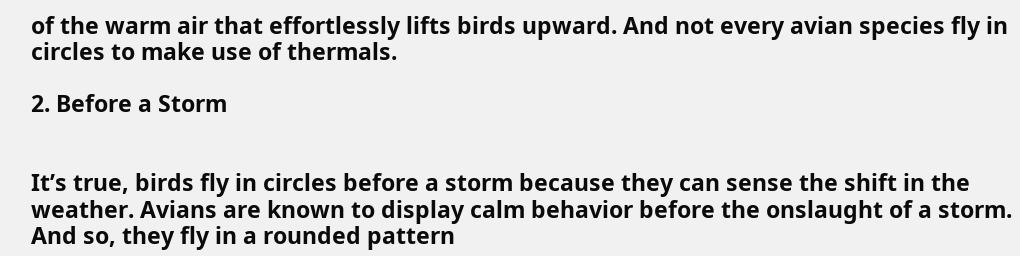of the warm air that effortlessly lifts birds upward. And not every avian species fly in circles to make use of thermals.

2. Before a Storm


It’s true, birds fly in circles before a storm because they can sense the shift in the weather. Avians are known to display calm behavior before the onslaught of a storm. And so, they fly in a rounded pattern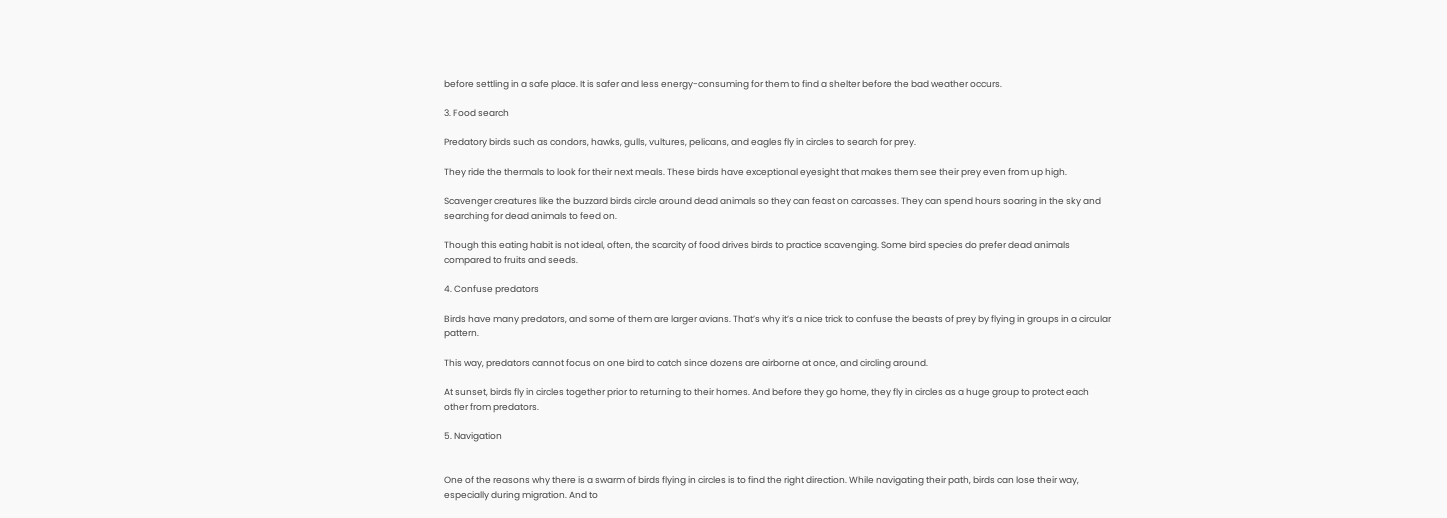before settling in a safe place. It is safer and less energy-consuming for them to find a shelter before the bad weather occurs.

3. Food search

Predatory birds such as condors, hawks, gulls, vultures, pelicans, and eagles fly in circles to search for prey.

They ride the thermals to look for their next meals. These birds have exceptional eyesight that makes them see their prey even from up high.

Scavenger creatures like the buzzard birds circle around dead animals so they can feast on carcasses. They can spend hours soaring in the sky and searching for dead animals to feed on.

Though this eating habit is not ideal, often, the scarcity of food drives birds to practice scavenging. Some bird species do prefer dead animals compared to fruits and seeds.

4. Confuse predators

Birds have many predators, and some of them are larger avians. That’s why it’s a nice trick to confuse the beasts of prey by flying in groups in a circular pattern.

This way, predators cannot focus on one bird to catch since dozens are airborne at once, and circling around.

At sunset, birds fly in circles together prior to returning to their homes. And before they go home, they fly in circles as a huge group to protect each other from predators.

5. Navigation


One of the reasons why there is a swarm of birds flying in circles is to find the right direction. While navigating their path, birds can lose their way, especially during migration. And to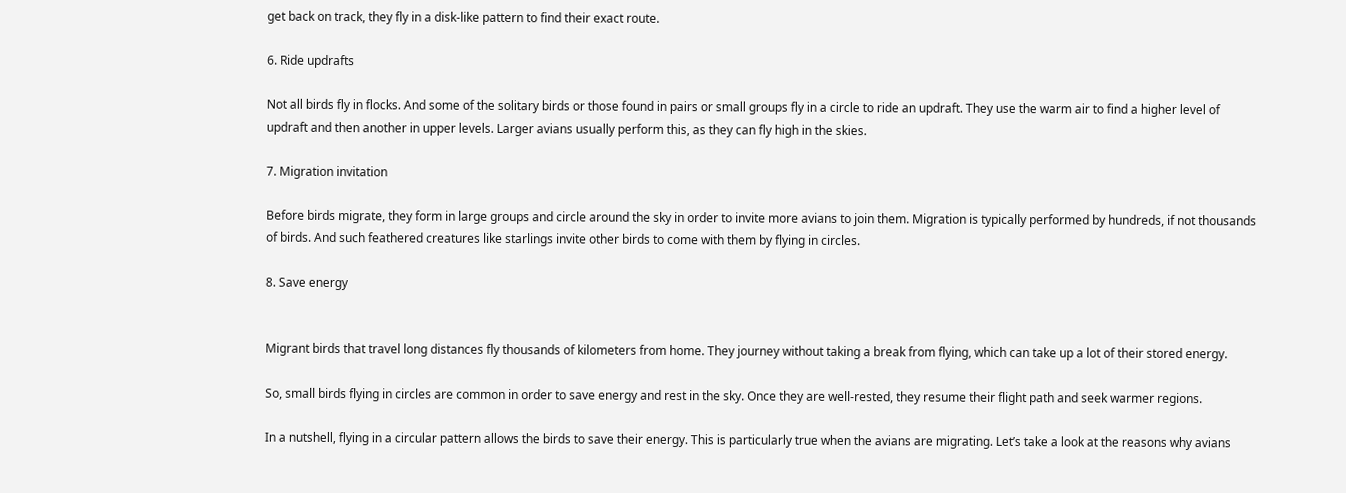get back on track, they fly in a disk-like pattern to find their exact route.

6. Ride updrafts

Not all birds fly in flocks. And some of the solitary birds or those found in pairs or small groups fly in a circle to ride an updraft. They use the warm air to find a higher level of updraft and then another in upper levels. Larger avians usually perform this, as they can fly high in the skies.

7. Migration invitation

Before birds migrate, they form in large groups and circle around the sky in order to invite more avians to join them. Migration is typically performed by hundreds, if not thousands of birds. And such feathered creatures like starlings invite other birds to come with them by flying in circles.

8. Save energy


Migrant birds that travel long distances fly thousands of kilometers from home. They journey without taking a break from flying, which can take up a lot of their stored energy.

So, small birds flying in circles are common in order to save energy and rest in the sky. Once they are well-rested, they resume their flight path and seek warmer regions.

In a nutshell, flying in a circular pattern allows the birds to save their energy. This is particularly true when the avians are migrating. Let’s take a look at the reasons why avians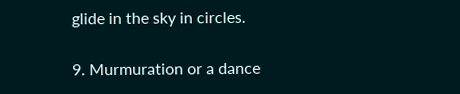glide in the sky in circles.

9. Murmuration or a dance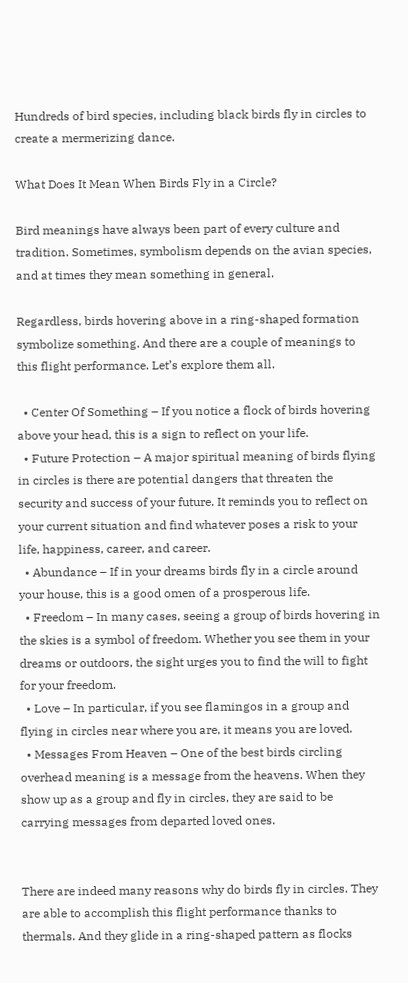Hundreds of bird species, including black birds fly in circles to create a mermerizing dance.

What Does It Mean When Birds Fly in a Circle?

Bird meanings have always been part of every culture and tradition. Sometimes, symbolism depends on the avian species, and at times they mean something in general.

Regardless, birds hovering above in a ring-shaped formation symbolize something. And there are a couple of meanings to this flight performance. Let’s explore them all.

  • Center Of Something – If you notice a flock of birds hovering above your head, this is a sign to reflect on your life.
  • Future Protection – A major spiritual meaning of birds flying in circles is there are potential dangers that threaten the security and success of your future. It reminds you to reflect on your current situation and find whatever poses a risk to your life, happiness, career, and career.
  • Abundance – If in your dreams birds fly in a circle around your house, this is a good omen of a prosperous life.
  • Freedom – In many cases, seeing a group of birds hovering in the skies is a symbol of freedom. Whether you see them in your dreams or outdoors, the sight urges you to find the will to fight for your freedom.
  • Love – In particular, if you see flamingos in a group and flying in circles near where you are, it means you are loved.
  • Messages From Heaven – One of the best birds circling overhead meaning is a message from the heavens. When they show up as a group and fly in circles, they are said to be carrying messages from departed loved ones.


There are indeed many reasons why do birds fly in circles. They are able to accomplish this flight performance thanks to thermals. And they glide in a ring-shaped pattern as flocks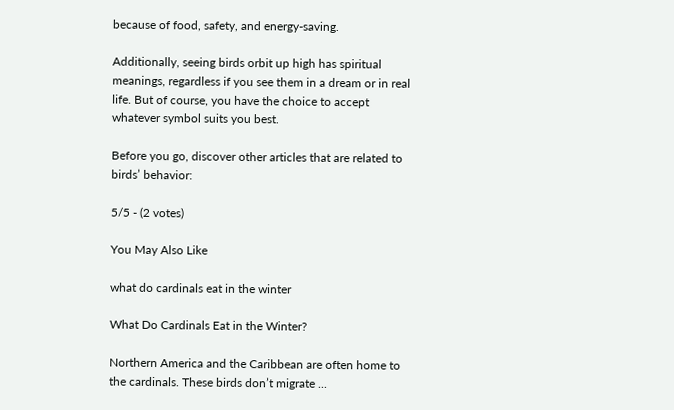because of food, safety, and energy-saving.

Additionally, seeing birds orbit up high has spiritual meanings, regardless if you see them in a dream or in real life. But of course, you have the choice to accept whatever symbol suits you best.

Before you go, discover other articles that are related to birds’ behavior:

5/5 - (2 votes)

You May Also Like

what do cardinals eat in the winter

What Do Cardinals Eat in the Winter?

Northern America and the Caribbean are often home to the cardinals. These birds don’t migrate ...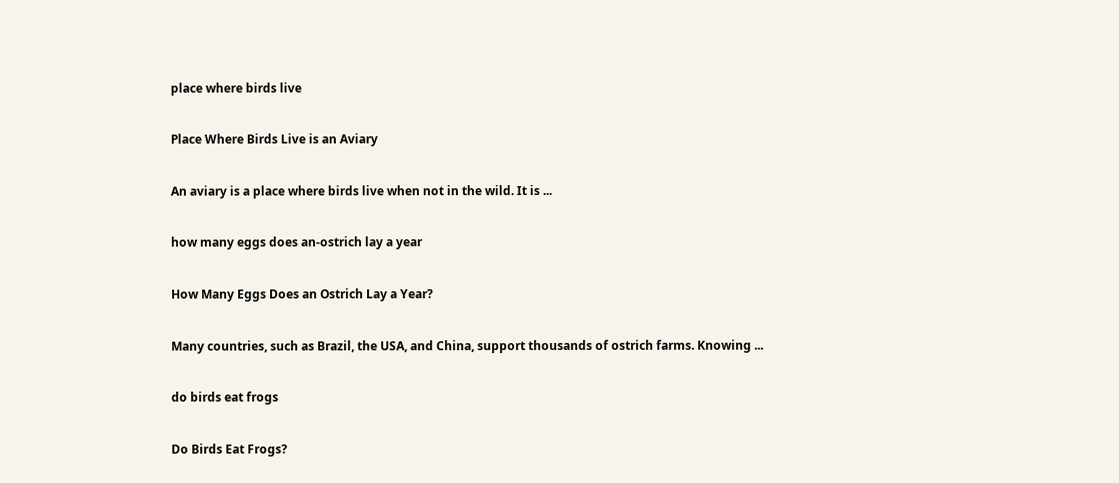place where birds live

Place Where Birds Live is an Aviary

An aviary is a place where birds live when not in the wild. It is ...

how many eggs does an-ostrich lay a year

How Many Eggs Does an Ostrich Lay a Year?

Many countries, such as Brazil, the USA, and China, support thousands of ostrich farms. Knowing ...

do birds eat frogs

Do Birds Eat Frogs?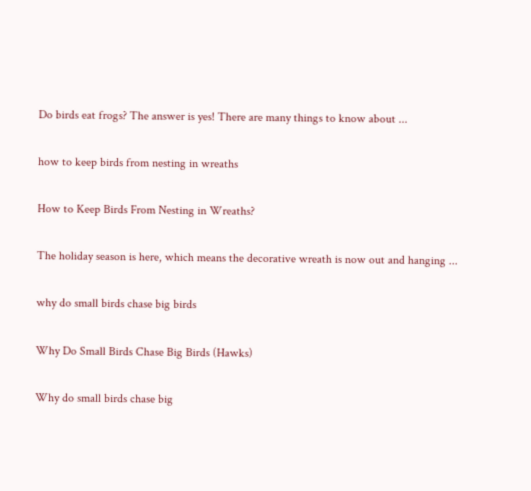Do birds eat frogs? The answer is yes! There are many things to know about ...

how to keep birds from nesting in wreaths

How to Keep Birds From Nesting in Wreaths?

The holiday season is here, which means the decorative wreath is now out and hanging ...

why do small birds chase big birds

Why Do Small Birds Chase Big Birds (Hawks)

Why do small birds chase big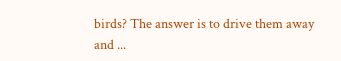birds? The answer is to drive them away and ...